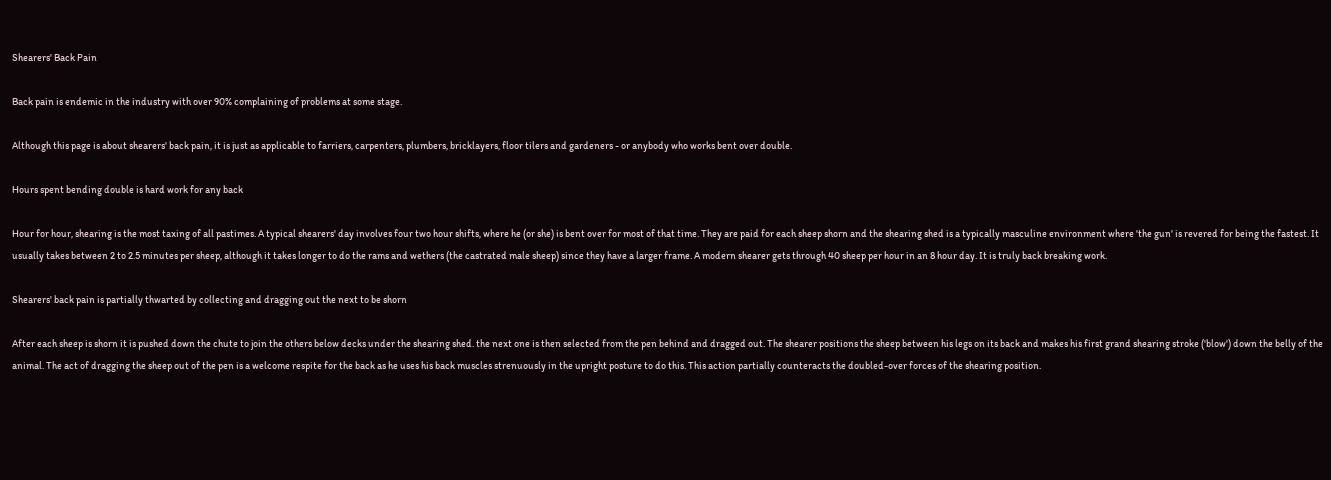Shearers' Back Pain

Back pain is endemic in the industry with over 90% complaining of problems at some stage.

Although this page is about shearers' back pain, it is just as applicable to farriers, carpenters, plumbers, bricklayers, floor tilers and gardeners - or anybody who works bent over double.

Hours spent bending double is hard work for any back

Hour for hour, shearing is the most taxing of all pastimes. A typical shearers' day involves four two hour shifts, where he (or she) is bent over for most of that time. They are paid for each sheep shorn and the shearing shed is a typically masculine environment where 'the gun' is revered for being the fastest. It usually takes between 2 to 2.5 minutes per sheep, although it takes longer to do the rams and wethers (the castrated male sheep) since they have a larger frame. A modern shearer gets through 40 sheep per hour in an 8 hour day. It is truly back breaking work.

Shearers' back pain is partially thwarted by collecting and dragging out the next to be shorn

After each sheep is shorn it is pushed down the chute to join the others below decks under the shearing shed. the next one is then selected from the pen behind and dragged out. The shearer positions the sheep between his legs on its back and makes his first grand shearing stroke ('blow') down the belly of the animal. The act of dragging the sheep out of the pen is a welcome respite for the back as he uses his back muscles strenuously in the upright posture to do this. This action partially counteracts the doubled-over forces of the shearing position.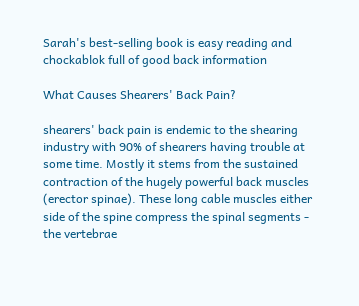Sarah's best-selling book is easy reading and chockablok full of good back information

What Causes Shearers' Back Pain?

shearers' back pain is endemic to the shearing industry with 90% of shearers having trouble at some time. Mostly it stems from the sustained contraction of the hugely powerful back muscles (erector spinae). These long cable muscles either side of the spine compress the spinal segments - the vertebrae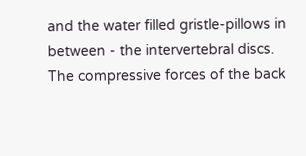and the water filled gristle-pillows in between - the intervertebral discs. The compressive forces of the back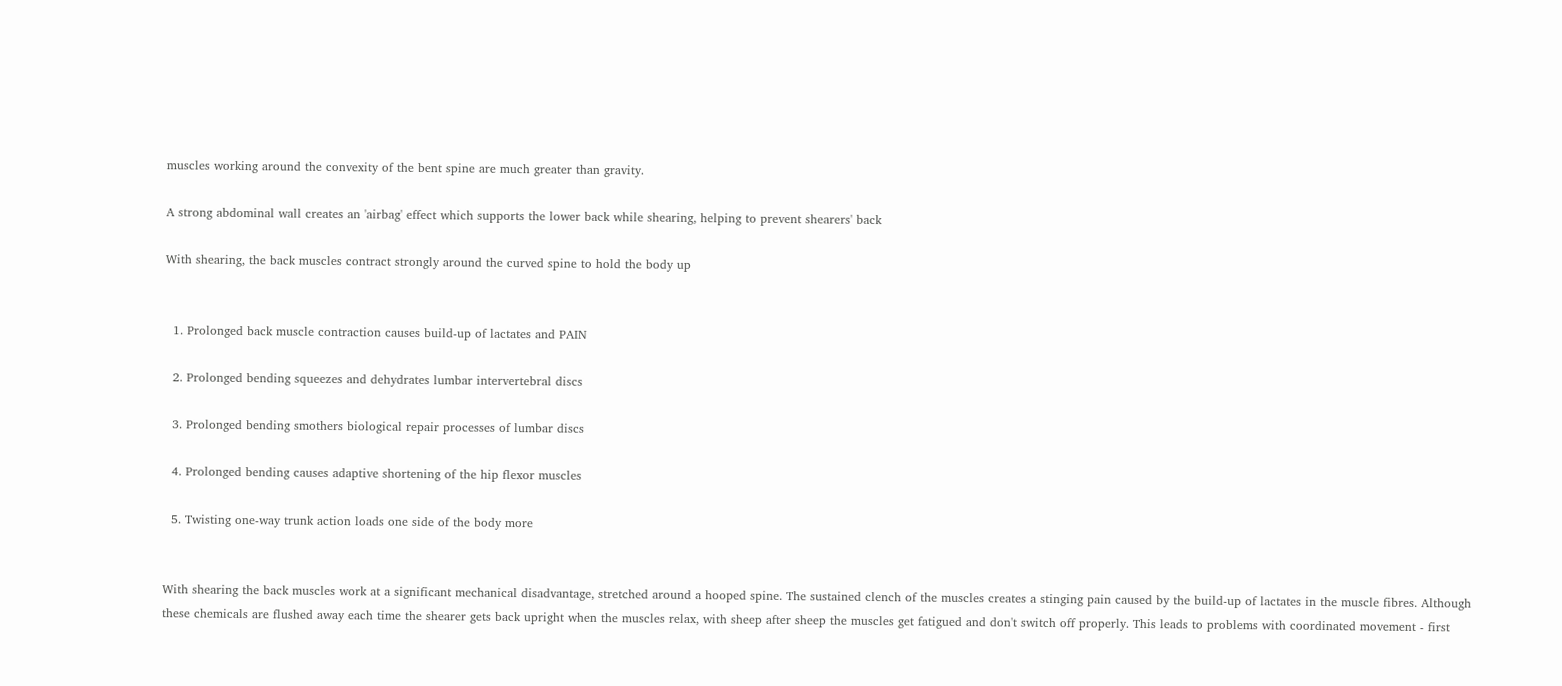muscles working around the convexity of the bent spine are much greater than gravity.

A strong abdominal wall creates an 'airbag' effect which supports the lower back while shearing, helping to prevent shearers' back

With shearing, the back muscles contract strongly around the curved spine to hold the body up


  1. Prolonged back muscle contraction causes build-up of lactates and PAIN

  2. Prolonged bending squeezes and dehydrates lumbar intervertebral discs

  3. Prolonged bending smothers biological repair processes of lumbar discs

  4. Prolonged bending causes adaptive shortening of the hip flexor muscles

  5. Twisting one-way trunk action loads one side of the body more


With shearing the back muscles work at a significant mechanical disadvantage, stretched around a hooped spine. The sustained clench of the muscles creates a stinging pain caused by the build-up of lactates in the muscle fibres. Although these chemicals are flushed away each time the shearer gets back upright when the muscles relax, with sheep after sheep the muscles get fatigued and don't switch off properly. This leads to problems with coordinated movement - first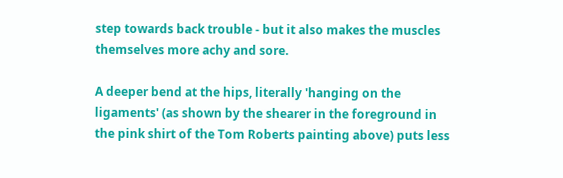step towards back trouble - but it also makes the muscles themselves more achy and sore.

A deeper bend at the hips, literally 'hanging on the ligaments' (as shown by the shearer in the foreground in the pink shirt of the Tom Roberts painting above) puts less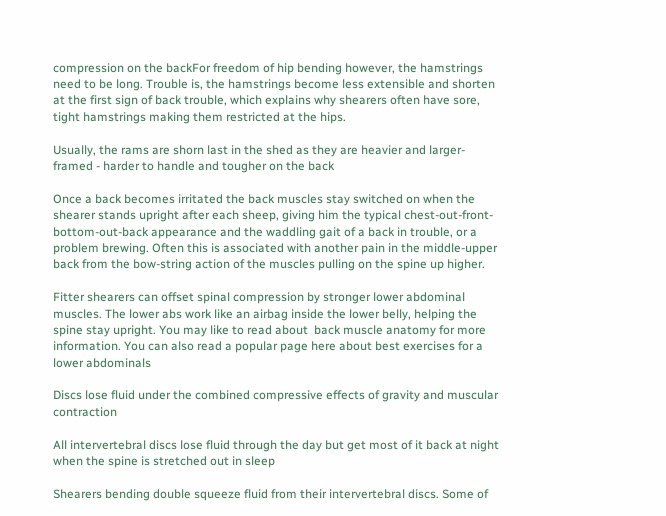compression on the backFor freedom of hip bending however, the hamstrings need to be long. Trouble is, the hamstrings become less extensible and shorten at the first sign of back trouble, which explains why shearers often have sore, tight hamstrings making them restricted at the hips.

Usually, the rams are shorn last in the shed as they are heavier and larger-framed - harder to handle and tougher on the back

Once a back becomes irritated the back muscles stay switched on when the shearer stands upright after each sheep, giving him the typical chest-out-front-bottom-out-back appearance and the waddling gait of a back in trouble, or a problem brewing. Often this is associated with another pain in the middle-upper back from the bow-string action of the muscles pulling on the spine up higher.

Fitter shearers can offset spinal compression by stronger lower abdominal muscles. The lower abs work like an airbag inside the lower belly, helping the spine stay upright. You may like to read about  back muscle anatomy for more information. You can also read a popular page here about best exercises for a lower abdominals

Discs lose fluid under the combined compressive effects of gravity and muscular contraction

All intervertebral discs lose fluid through the day but get most of it back at night when the spine is stretched out in sleep

Shearers bending double squeeze fluid from their intervertebral discs. Some of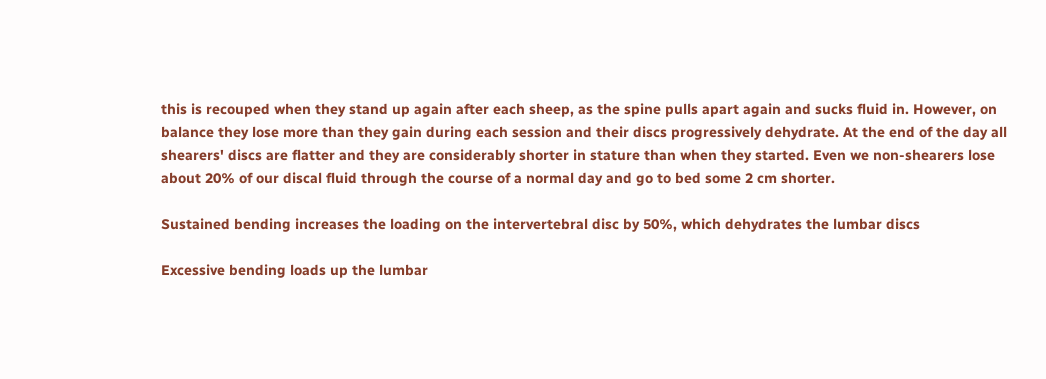this is recouped when they stand up again after each sheep, as the spine pulls apart again and sucks fluid in. However, on balance they lose more than they gain during each session and their discs progressively dehydrate. At the end of the day all shearers' discs are flatter and they are considerably shorter in stature than when they started. Even we non-shearers lose about 20% of our discal fluid through the course of a normal day and go to bed some 2 cm shorter.

Sustained bending increases the loading on the intervertebral disc by 50%, which dehydrates the lumbar discs

Excessive bending loads up the lumbar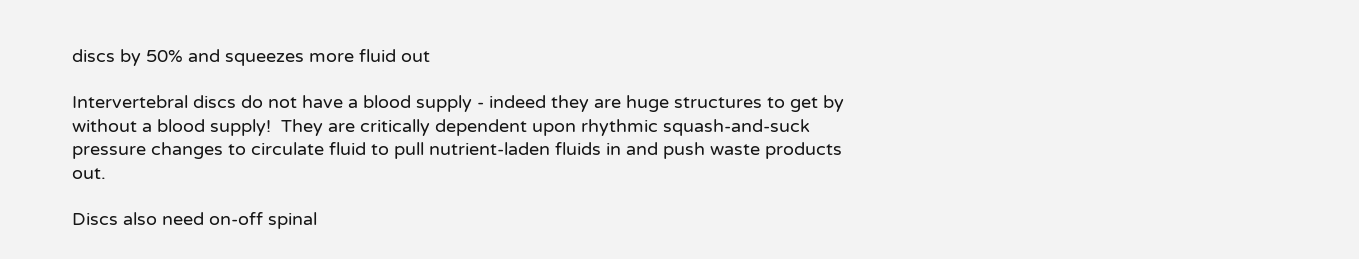discs by 50% and squeezes more fluid out

Intervertebral discs do not have a blood supply - indeed they are huge structures to get by without a blood supply!  They are critically dependent upon rhythmic squash-and-suck pressure changes to circulate fluid to pull nutrient-laden fluids in and push waste products out.

Discs also need on-off spinal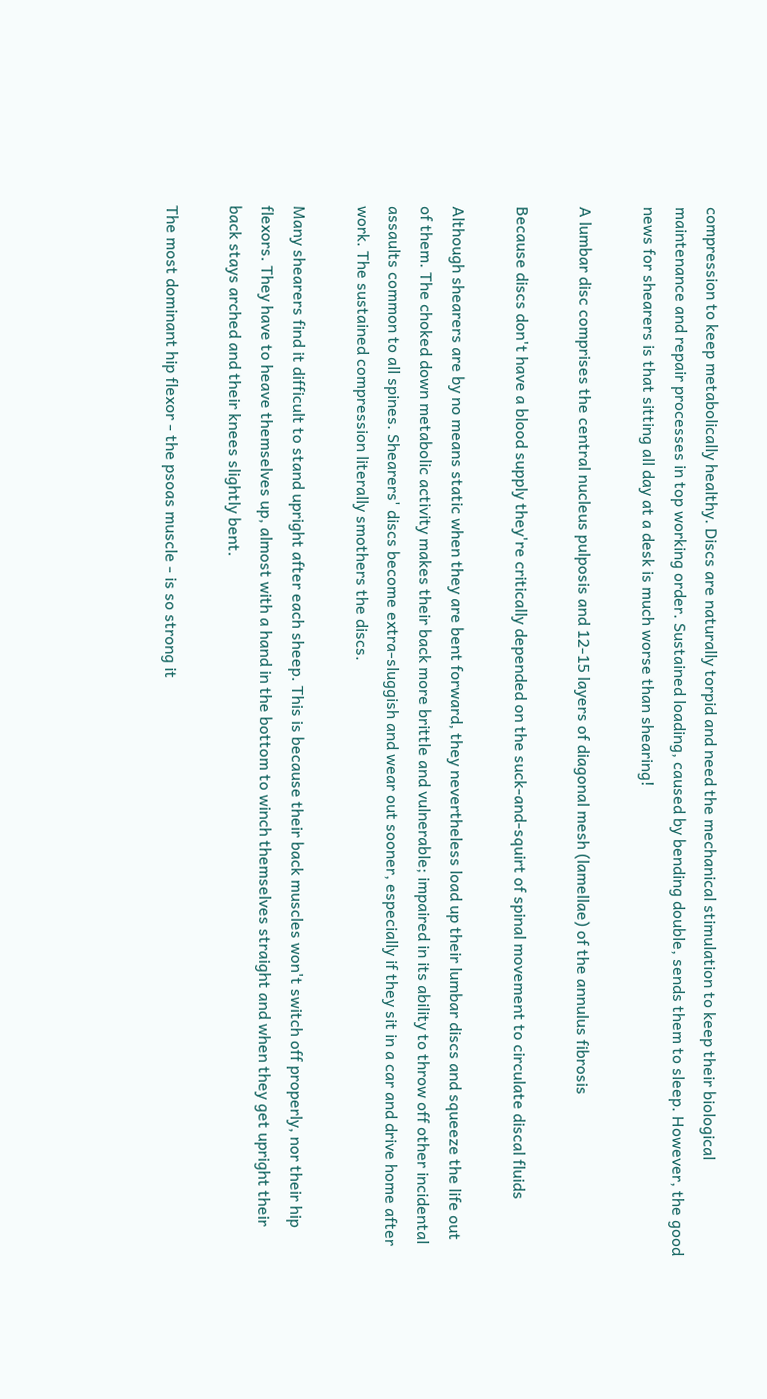compression to keep metabolically healthy. Discs are naturally torpid and need the mechanical stimulation to keep their biological maintenance and repair processes in top working order. Sustained loading, caused by bending double, sends them to sleep. However, the good news for shearers is that sitting all day at a desk is much worse than shearing!

A lumbar disc comprises the central nucleus pulposis and 12-15 layers of diagonal mesh (lamellae) of the annulus fibrosis

Because discs don't have a blood supply they're critically depended on the suck-and-squirt of spinal movement to circulate discal fluids

Although shearers are by no means static when they are bent forward, they nevertheless load up their lumbar discs and squeeze the life out of them. The choked down metabolic activity makes their back more brittle and vulnerable; impaired in its ability to throw off other incidental assaults common to all spines. Shearers' discs become extra-sluggish and wear out sooner, especially if they sit in a car and drive home after work. The sustained compression literally smothers the discs.

Many shearers find it difficult to stand upright after each sheep. This is because their back muscles won't switch off properly, nor their hip flexors. They have to heave themselves up, almost with a hand in the bottom to winch themselves straight and when they get upright their back stays arched and their knees slightly bent.

The most dominant hip flexor - the psoas muscle - is so strong it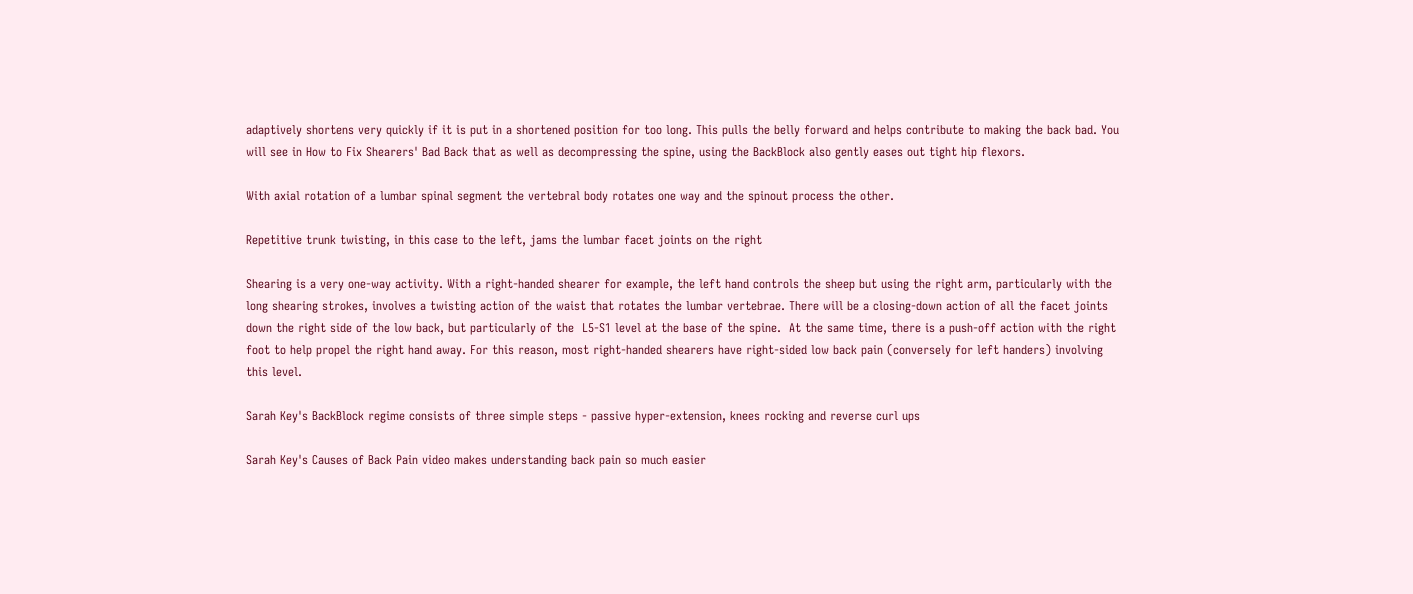adaptively shortens very quickly if it is put in a shortened position for too long. This pulls the belly forward and helps contribute to making the back bad. You will see in How to Fix Shearers' Bad Back that as well as decompressing the spine, using the BackBlock also gently eases out tight hip flexors.

With axial rotation of a lumbar spinal segment the vertebral body rotates one way and the spinout process the other.

Repetitive trunk twisting, in this case to the left, jams the lumbar facet joints on the right

Shearing is a very one-way activity. With a right-handed shearer for example, the left hand controls the sheep but using the right arm, particularly with the long shearing strokes, involves a twisting action of the waist that rotates the lumbar vertebrae. There will be a closing-down action of all the facet joints down the right side of the low back, but particularly of the  L5-S1 level at the base of the spine.  At the same time, there is a push-off action with the right foot to help propel the right hand away. For this reason, most right-handed shearers have right-sided low back pain (conversely for left handers) involving this level.

Sarah Key's BackBlock regime consists of three simple steps - passive hyper-extension, knees rocking and reverse curl ups

Sarah Key's Causes of Back Pain video makes understanding back pain so much easier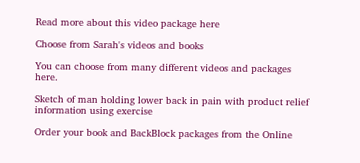Read more about this video package here

Choose from Sarah's videos and books

You can choose from many different videos and packages here.

Sketch of man holding lower back in pain with product relief information using exercise

Order your book and BackBlock packages from the Online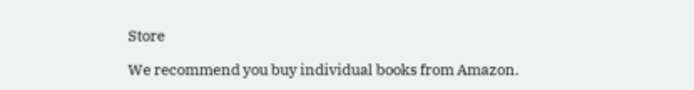Store

We recommend you buy individual books from Amazon.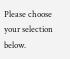Please choose your selection below.